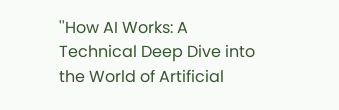''How AI Works: A Technical Deep Dive into the World of Artificial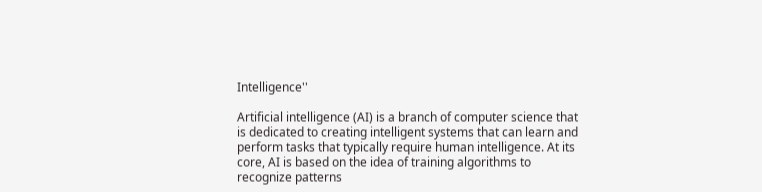Intelligence''

Artificial intelligence (AI) is a branch of computer science that is dedicated to creating intelligent systems that can learn and perform tasks that typically require human intelligence. At its core, AI is based on the idea of training algorithms to recognize patterns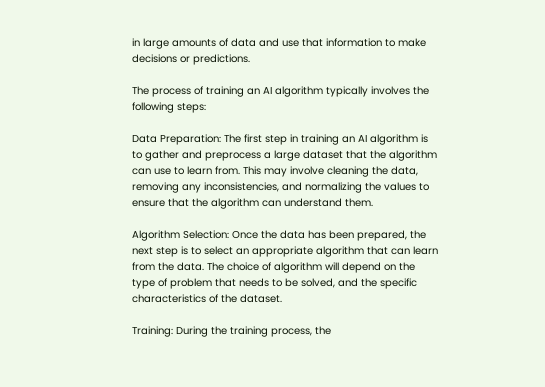in large amounts of data and use that information to make decisions or predictions.

The process of training an AI algorithm typically involves the following steps:

Data Preparation: The first step in training an AI algorithm is to gather and preprocess a large dataset that the algorithm can use to learn from. This may involve cleaning the data, removing any inconsistencies, and normalizing the values to ensure that the algorithm can understand them.

Algorithm Selection: Once the data has been prepared, the next step is to select an appropriate algorithm that can learn from the data. The choice of algorithm will depend on the type of problem that needs to be solved, and the specific characteristics of the dataset.

Training: During the training process, the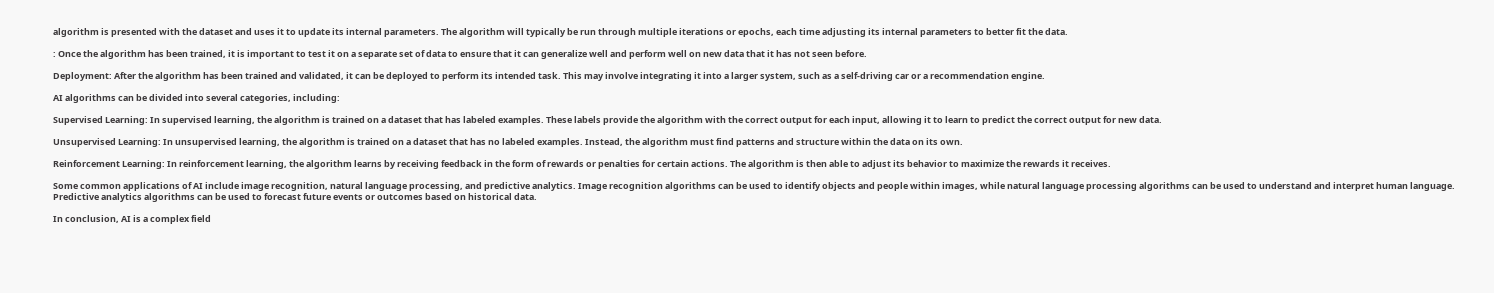algorithm is presented with the dataset and uses it to update its internal parameters. The algorithm will typically be run through multiple iterations or epochs, each time adjusting its internal parameters to better fit the data.

: Once the algorithm has been trained, it is important to test it on a separate set of data to ensure that it can generalize well and perform well on new data that it has not seen before.

Deployment: After the algorithm has been trained and validated, it can be deployed to perform its intended task. This may involve integrating it into a larger system, such as a self-driving car or a recommendation engine.

AI algorithms can be divided into several categories, including:

Supervised Learning: In supervised learning, the algorithm is trained on a dataset that has labeled examples. These labels provide the algorithm with the correct output for each input, allowing it to learn to predict the correct output for new data.

Unsupervised Learning: In unsupervised learning, the algorithm is trained on a dataset that has no labeled examples. Instead, the algorithm must find patterns and structure within the data on its own.

Reinforcement Learning: In reinforcement learning, the algorithm learns by receiving feedback in the form of rewards or penalties for certain actions. The algorithm is then able to adjust its behavior to maximize the rewards it receives.

Some common applications of AI include image recognition, natural language processing, and predictive analytics. Image recognition algorithms can be used to identify objects and people within images, while natural language processing algorithms can be used to understand and interpret human language. Predictive analytics algorithms can be used to forecast future events or outcomes based on historical data.

In conclusion, AI is a complex field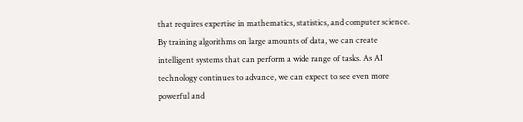that requires expertise in mathematics, statistics, and computer science. By training algorithms on large amounts of data, we can create intelligent systems that can perform a wide range of tasks. As AI technology continues to advance, we can expect to see even more powerful and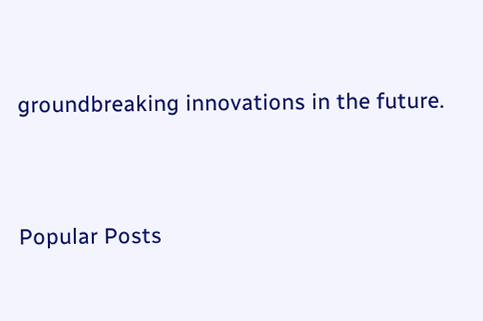groundbreaking innovations in the future.


Popular Posts